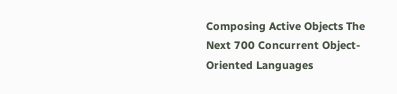Composing Active Objects The Next 700 Concurrent Object-Oriented Languages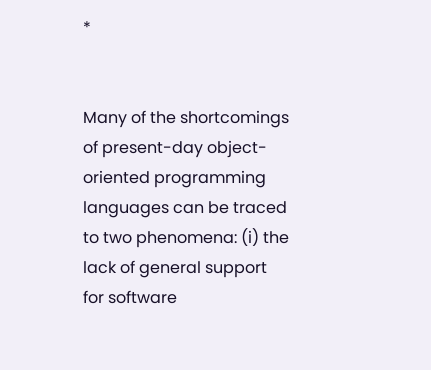*


Many of the shortcomings of present-day object-oriented programming languages can be traced to two phenomena: (i) the lack of general support for software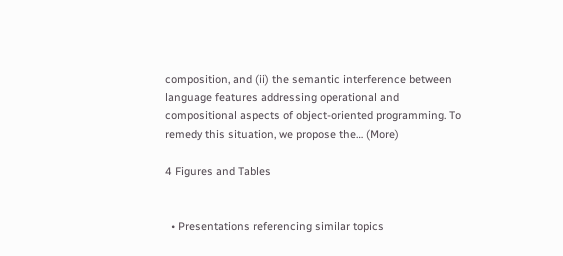composition, and (ii) the semantic interference between language features addressing operational and compositional aspects of object-oriented programming. To remedy this situation, we propose the… (More)

4 Figures and Tables


  • Presentations referencing similar topics